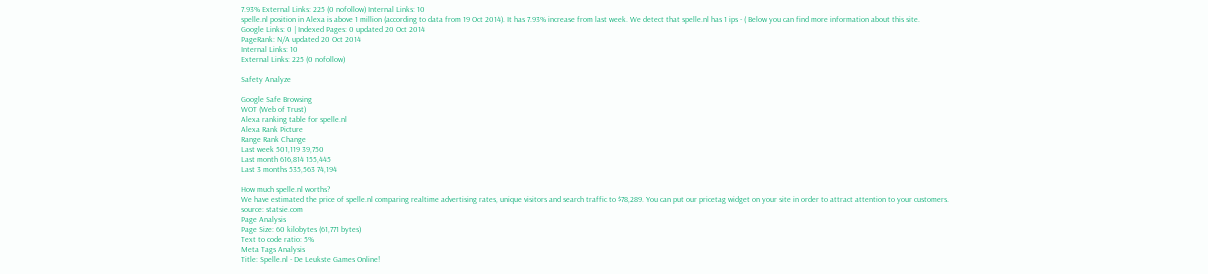7.93% External Links: 225 (0 nofollow) Internal Links: 10
spelle.nl position in Alexa is above 1 million (according to data from 19 Oct 2014). It has 7.93% increase from last week. We detect that spelle.nl has 1 ips - ( Below you can find more information about this site.
Google Links: 0 | Indexed Pages: 0 updated 20 Oct 2014
PageRank: N/A updated 20 Oct 2014
Internal Links: 10
External Links: 225 (0 nofollow)

Safety Analyze

Google Safe Browsing
WOT (Web of Trust)
Alexa ranking table for spelle.nl
Alexa Rank Picture
Range Rank Change
Last week 501,119 39,750
Last month 616,814 155,445
Last 3 months 535,563 74,194

How much spelle.nl worths?
We have estimated the price of spelle.nl comparing realtime advertising rates, unique visitors and search traffic to $78,289. You can put our pricetag widget on your site in order to attract attention to your customers.
source: statsie.com
Page Analysis
Page Size: 60 kilobytes (61,771 bytes)
Text to code ratio: 5%
Meta Tags Analysis
Title: Spelle.nl - De Leukste Games Online!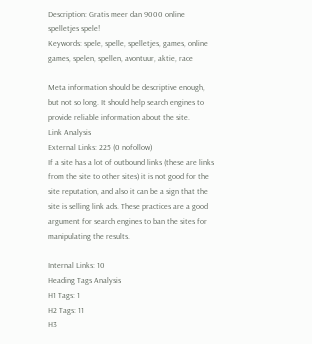Description: Gratis meer dan 9000 online spelletjes spele!
Keywords: spele, spelle, spelletjes, games, online games, spelen, spellen, avontuur, aktie, race

Meta information should be descriptive enough, but not so long. It should help search engines to provide reliable information about the site.
Link Analysis
External Links: 225 (0 nofollow)
If a site has a lot of outbound links (these are links from the site to other sites) it is not good for the site reputation, and also it can be a sign that the site is selling link ads. These practices are a good argument for search engines to ban the sites for manipulating the results.

Internal Links: 10
Heading Tags Analysis
H1 Tags: 1
H2 Tags: 11
H3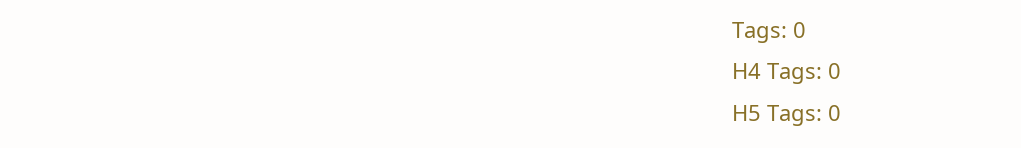Tags: 0
H4 Tags: 0
H5 Tags: 0